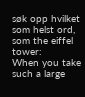søk opp hvilket som helst ord, som the eiffel tower:
When you take such a large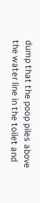dump that the poop piles above the water line in the toilet and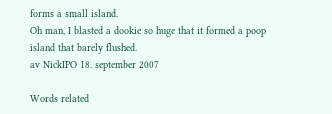forms a small island.
Oh man, I blasted a dookie so huge that it formed a poop island that barely flushed.
av NickIPO 18. september 2007

Words related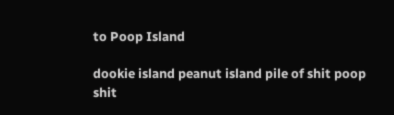to Poop Island

dookie island peanut island pile of shit poop shit